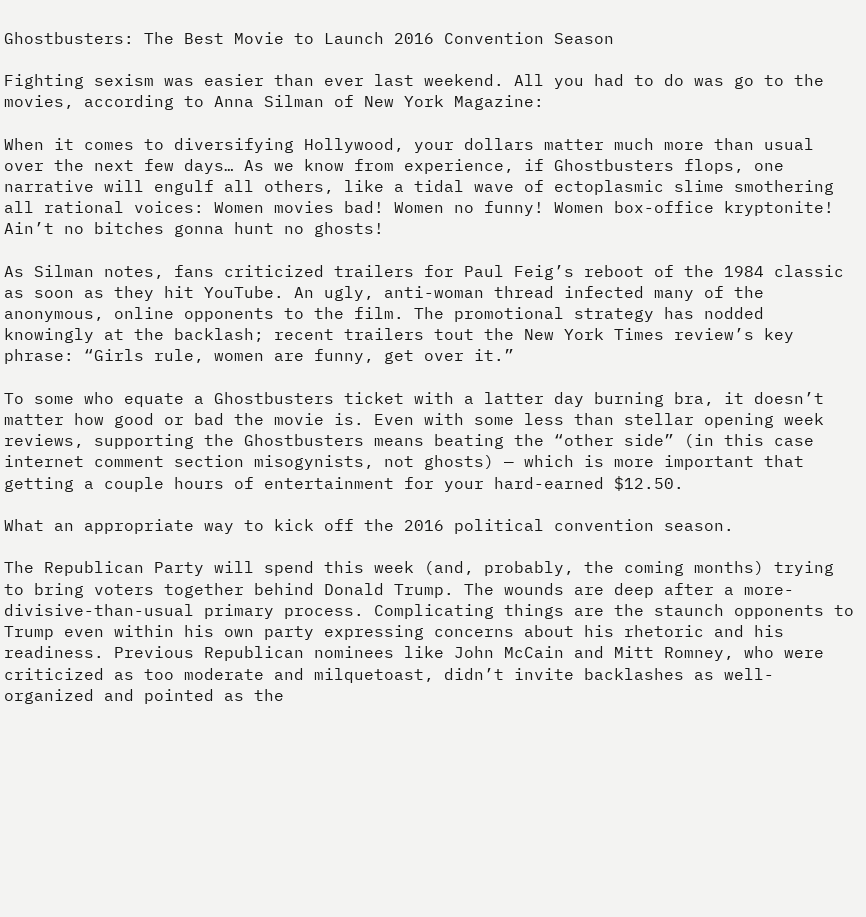Ghostbusters: The Best Movie to Launch 2016 Convention Season

Fighting sexism was easier than ever last weekend. All you had to do was go to the movies, according to Anna Silman of New York Magazine:

When it comes to diversifying Hollywood, your dollars matter much more than usual over the next few days… As we know from experience, if Ghostbusters flops, one narrative will engulf all others, like a tidal wave of ectoplasmic slime smothering all rational voices: Women movies bad! Women no funny! Women box-office kryptonite! Ain’t no bitches gonna hunt no ghosts!

As Silman notes, fans criticized trailers for Paul Feig’s reboot of the 1984 classic as soon as they hit YouTube. An ugly, anti-woman thread infected many of the anonymous, online opponents to the film. The promotional strategy has nodded knowingly at the backlash; recent trailers tout the New York Times review’s key phrase: “Girls rule, women are funny, get over it.”

To some who equate a Ghostbusters ticket with a latter day burning bra, it doesn’t matter how good or bad the movie is. Even with some less than stellar opening week reviews, supporting the Ghostbusters means beating the “other side” (in this case internet comment section misogynists, not ghosts) — which is more important that getting a couple hours of entertainment for your hard-earned $12.50.

What an appropriate way to kick off the 2016 political convention season.

The Republican Party will spend this week (and, probably, the coming months) trying to bring voters together behind Donald Trump. The wounds are deep after a more-divisive-than-usual primary process. Complicating things are the staunch opponents to Trump even within his own party expressing concerns about his rhetoric and his readiness. Previous Republican nominees like John McCain and Mitt Romney, who were criticized as too moderate and milquetoast, didn’t invite backlashes as well-organized and pointed as the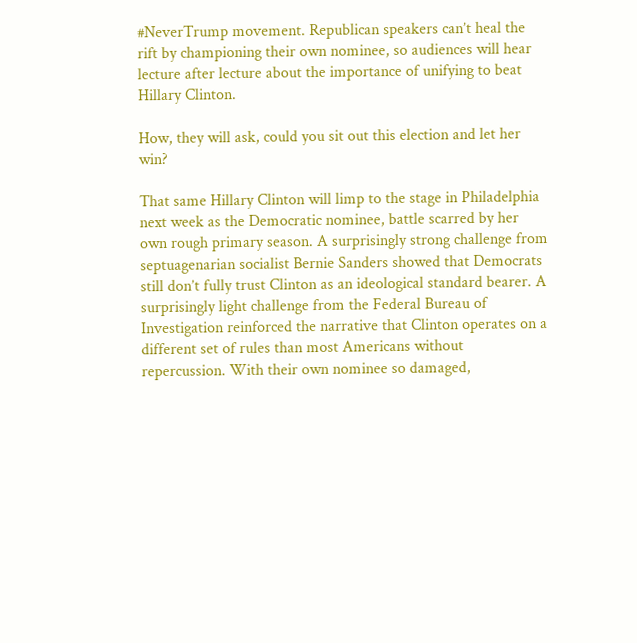#NeverTrump movement. Republican speakers can’t heal the rift by championing their own nominee, so audiences will hear lecture after lecture about the importance of unifying to beat Hillary Clinton.

How, they will ask, could you sit out this election and let her win?

That same Hillary Clinton will limp to the stage in Philadelphia next week as the Democratic nominee, battle scarred by her own rough primary season. A surprisingly strong challenge from septuagenarian socialist Bernie Sanders showed that Democrats still don’t fully trust Clinton as an ideological standard bearer. A surprisingly light challenge from the Federal Bureau of Investigation reinforced the narrative that Clinton operates on a different set of rules than most Americans without repercussion. With their own nominee so damaged,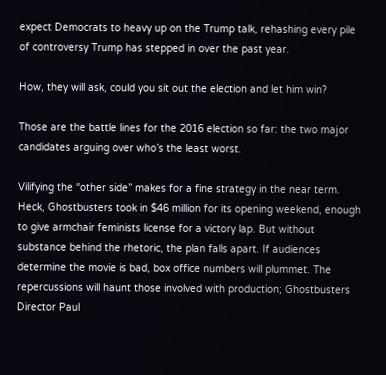expect Democrats to heavy up on the Trump talk, rehashing every pile of controversy Trump has stepped in over the past year.

How, they will ask, could you sit out the election and let him win?

Those are the battle lines for the 2016 election so far: the two major candidates arguing over who’s the least worst.

Vilifying the “other side” makes for a fine strategy in the near term. Heck, Ghostbusters took in $46 million for its opening weekend, enough to give armchair feminists license for a victory lap. But without substance behind the rhetoric, the plan falls apart. If audiences determine the movie is bad, box office numbers will plummet. The repercussions will haunt those involved with production; Ghostbusters Director Paul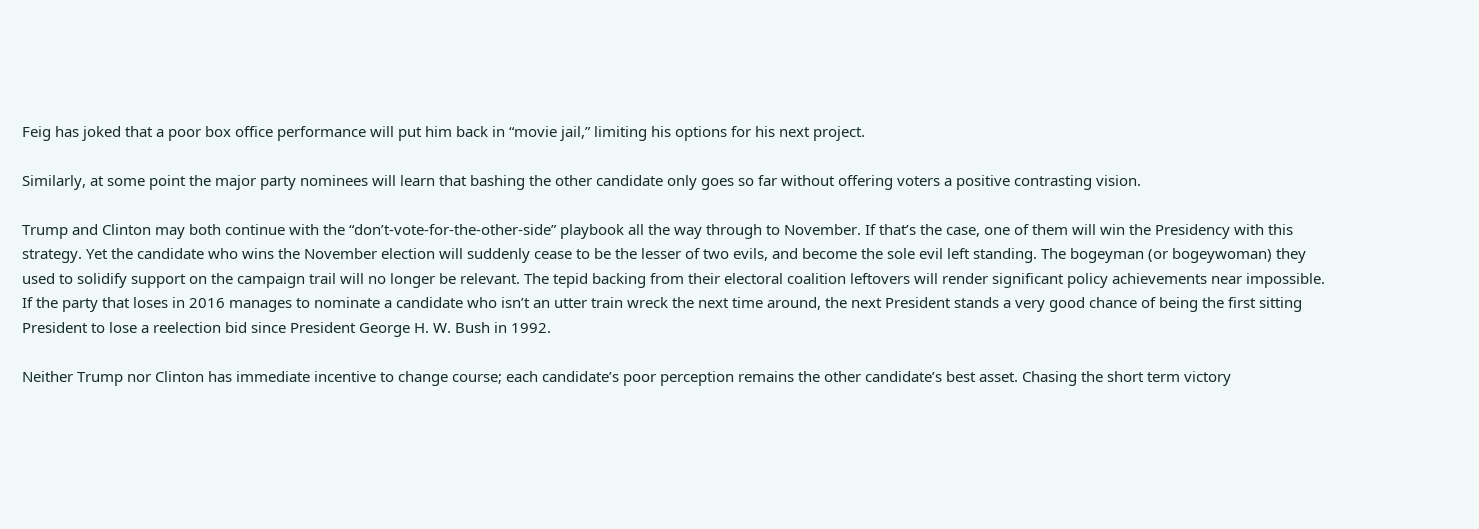Feig has joked that a poor box office performance will put him back in “movie jail,” limiting his options for his next project.

Similarly, at some point the major party nominees will learn that bashing the other candidate only goes so far without offering voters a positive contrasting vision.

Trump and Clinton may both continue with the “don’t-vote-for-the-other-side” playbook all the way through to November. If that’s the case, one of them will win the Presidency with this strategy. Yet the candidate who wins the November election will suddenly cease to be the lesser of two evils, and become the sole evil left standing. The bogeyman (or bogeywoman) they used to solidify support on the campaign trail will no longer be relevant. The tepid backing from their electoral coalition leftovers will render significant policy achievements near impossible. If the party that loses in 2016 manages to nominate a candidate who isn’t an utter train wreck the next time around, the next President stands a very good chance of being the first sitting President to lose a reelection bid since President George H. W. Bush in 1992.

Neither Trump nor Clinton has immediate incentive to change course; each candidate’s poor perception remains the other candidate’s best asset. Chasing the short term victory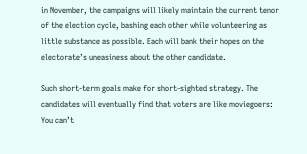in November, the campaigns will likely maintain the current tenor of the election cycle, bashing each other while volunteering as little substance as possible. Each will bank their hopes on the electorate’s uneasiness about the other candidate.

Such short-term goals make for short-sighted strategy. The candidates will eventually find that voters are like moviegoers: You can’t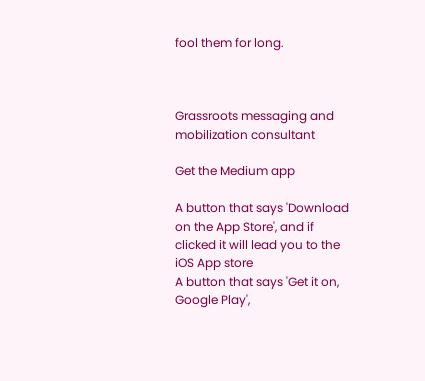fool them for long.



Grassroots messaging and mobilization consultant

Get the Medium app

A button that says 'Download on the App Store', and if clicked it will lead you to the iOS App store
A button that says 'Get it on, Google Play',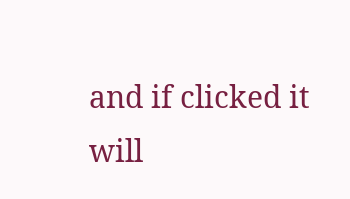and if clicked it will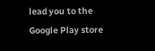lead you to the Google Play store